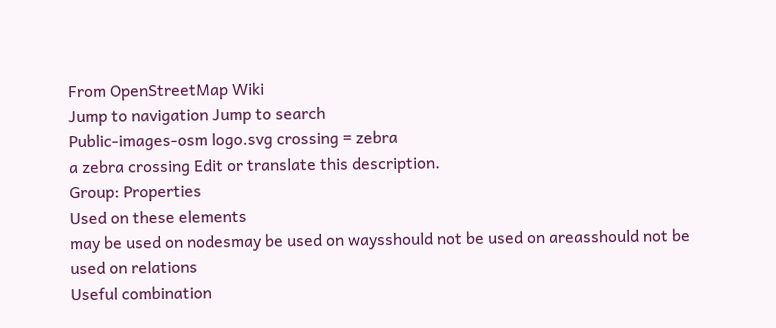From OpenStreetMap Wiki
Jump to navigation Jump to search
Public-images-osm logo.svg crossing = zebra
a zebra crossing Edit or translate this description.
Group: Properties
Used on these elements
may be used on nodesmay be used on waysshould not be used on areasshould not be used on relations
Useful combination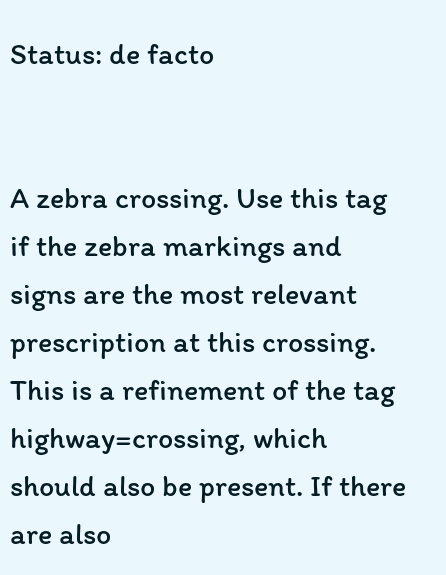Status: de facto


A zebra crossing. Use this tag if the zebra markings and signs are the most relevant prescription at this crossing. This is a refinement of the tag highway=crossing, which should also be present. If there are also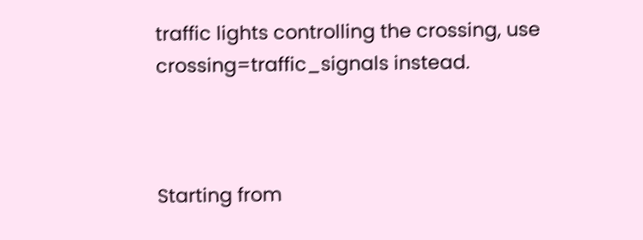traffic lights controlling the crossing, use crossing=traffic_signals instead.



Starting from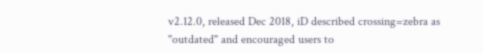v2.12.0, released Dec 2018, iD described crossing=zebra as "outdated" and encouraged users to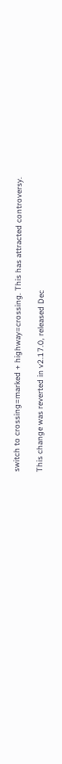switch to crossing=marked + highway=crossing. This has attracted controversy.

This change was reverted in v2.17.0, released Dec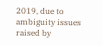2019, due to ambiguity issues raised by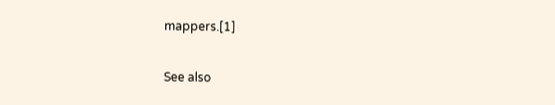mappers.[1]

See also